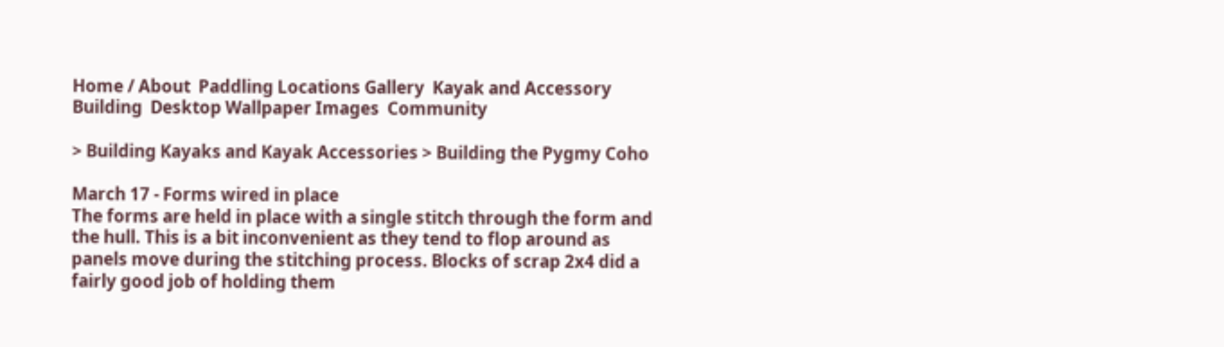Home / About  Paddling Locations Gallery  Kayak and Accessory Building  Desktop Wallpaper Images  Community

> Building Kayaks and Kayak Accessories > Building the Pygmy Coho

March 17 - Forms wired in place
The forms are held in place with a single stitch through the form and the hull. This is a bit inconvenient as they tend to flop around as panels move during the stitching process. Blocks of scrap 2x4 did a fairly good job of holding them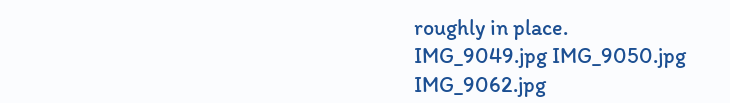roughly in place.
IMG_9049.jpg IMG_9050.jpg IMG_9062.jpg